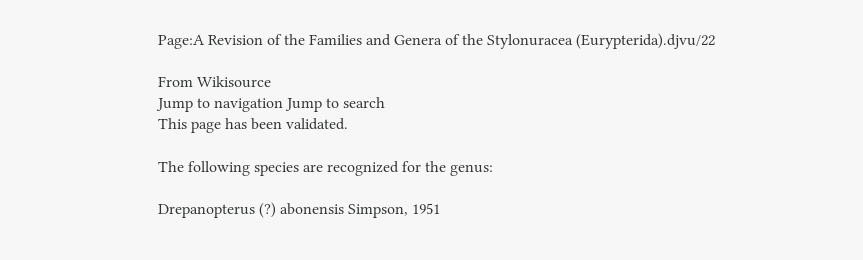Page:A Revision of the Families and Genera of the Stylonuracea (Eurypterida).djvu/22

From Wikisource
Jump to navigation Jump to search
This page has been validated.

The following species are recognized for the genus:

Drepanopterus (?) abonensis Simpson, 1951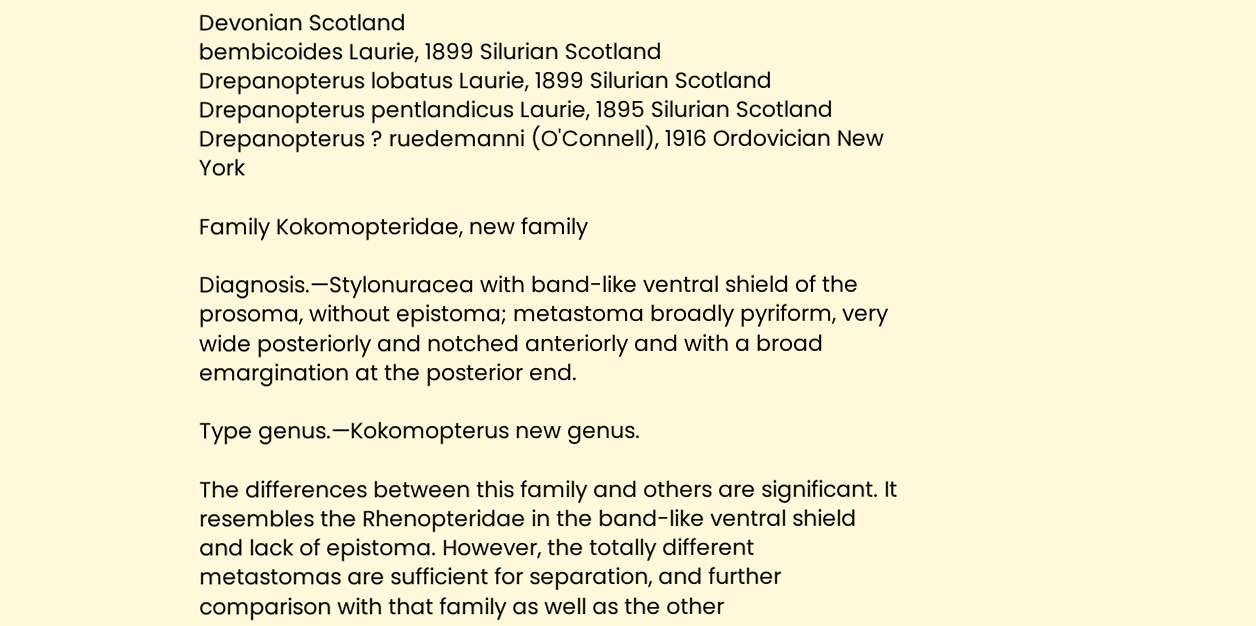Devonian Scotland
bembicoides Laurie, 1899 Silurian Scotland
Drepanopterus lobatus Laurie, 1899 Silurian Scotland
Drepanopterus pentlandicus Laurie, 1895 Silurian Scotland
Drepanopterus ? ruedemanni (O'Connell), 1916 Ordovician New York

Family Kokomopteridae, new family

Diagnosis.—Stylonuracea with band-like ventral shield of the prosoma, without epistoma; metastoma broadly pyriform, very wide posteriorly and notched anteriorly and with a broad emargination at the posterior end.

Type genus.—Kokomopterus new genus.

The differences between this family and others are significant. It resembles the Rhenopteridae in the band-like ventral shield and lack of epistoma. However, the totally different metastomas are sufficient for separation, and further comparison with that family as well as the other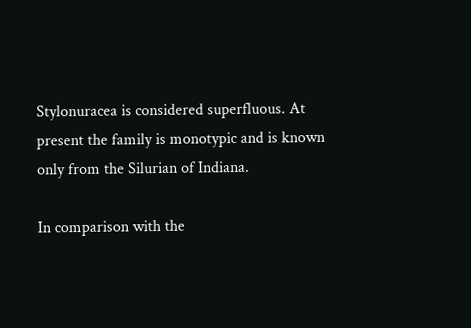Stylonuracea is considered superfluous. At present the family is monotypic and is known only from the Silurian of Indiana.

In comparison with the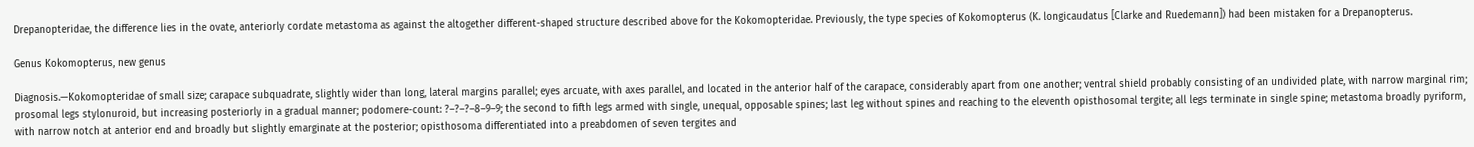Drepanopteridae, the difference lies in the ovate, anteriorly cordate metastoma as against the altogether different-shaped structure described above for the Kokomopteridae. Previously, the type species of Kokomopterus (K. longicaudatus [Clarke and Ruedemann]) had been mistaken for a Drepanopterus.

Genus Kokomopterus, new genus

Diagnosis.—Kokomopteridae of small size; carapace subquadrate, slightly wider than long, lateral margins parallel; eyes arcuate, with axes parallel, and located in the anterior half of the carapace, considerably apart from one another; ventral shield probably consisting of an undivided plate, with narrow marginal rim; prosomal legs stylonuroid, but increasing posteriorly in a gradual manner; podomere-count: ?–?–?–8–9–9; the second to fifth legs armed with single, unequal, opposable spines; last leg without spines and reaching to the eleventh opisthosomal tergite; all legs terminate in single spine; metastoma broadly pyriform, with narrow notch at anterior end and broadly but slightly emarginate at the posterior; opisthosoma differentiated into a preabdomen of seven tergites and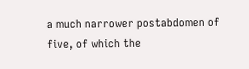a much narrower postabdomen of five, of which the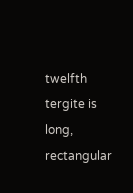twelfth tergite is long, rectangular